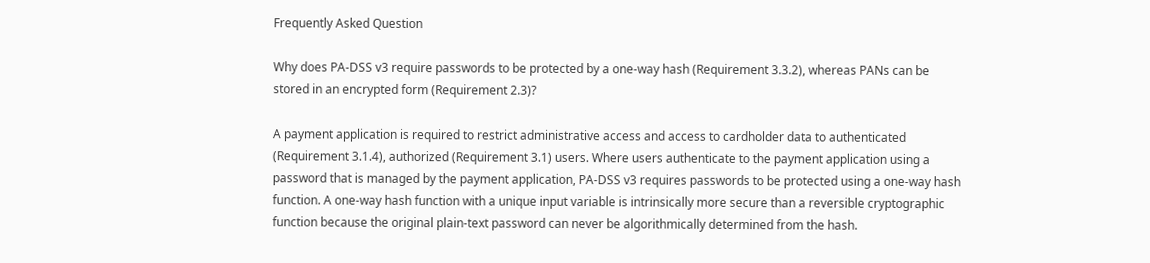Frequently Asked Question

Why does PA-DSS v3 require passwords to be protected by a one-way hash (Requirement 3.3.2), whereas PANs can be stored in an encrypted form (Requirement 2.3)?

A payment application is required to restrict administrative access and access to cardholder data to authenticated (Requirement 3.1.4), authorized (Requirement 3.1) users. Where users authenticate to the payment application using a password that is managed by the payment application, PA-DSS v3 requires passwords to be protected using a one-way hash function. A one-way hash function with a unique input variable is intrinsically more secure than a reversible cryptographic function because the original plain-text password can never be algorithmically determined from the hash.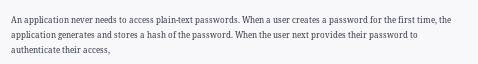An application never needs to access plain-text passwords. When a user creates a password for the first time, the application generates and stores a hash of the password. When the user next provides their password to authenticate their access,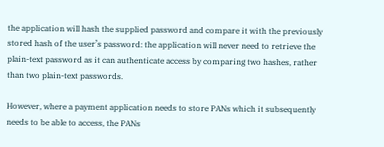the application will hash the supplied password and compare it with the previously stored hash of the user’s password: the application will never need to retrieve the plain-text password as it can authenticate access by comparing two hashes, rather than two plain-text passwords.

However, where a payment application needs to store PANs which it subsequently needs to be able to access, the PANs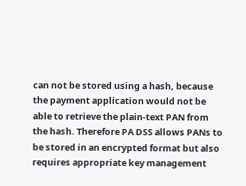can not be stored using a hash, because the payment application would not be able to retrieve the plain-text PAN from the hash. Therefore PA DSS allows PANs to be stored in an encrypted format but also requires appropriate key management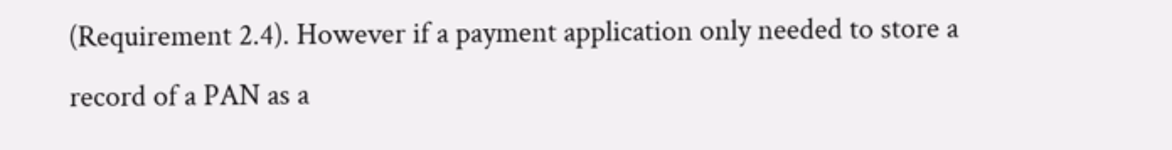(Requirement 2.4). However if a payment application only needed to store a record of a PAN as a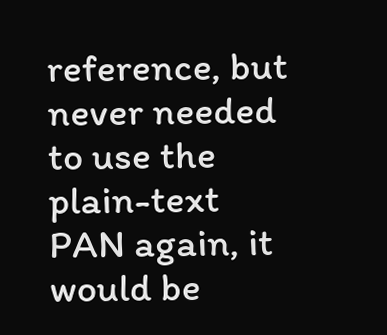reference, but never needed to use the plain-text PAN again, it would be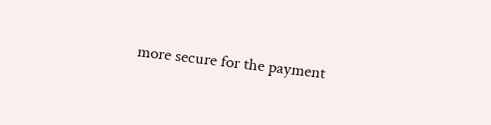more secure for the payment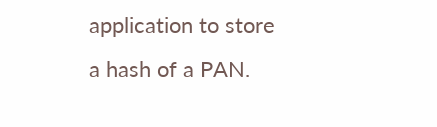application to store a hash of a PAN.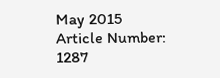May 2015
Article Number: 1287